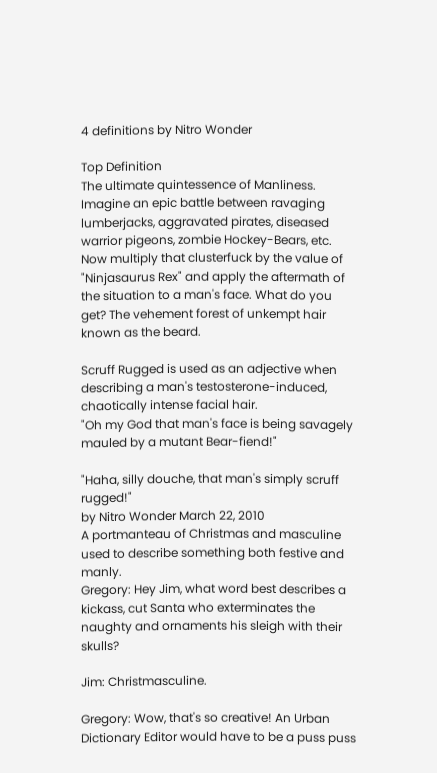4 definitions by Nitro Wonder

Top Definition
The ultimate quintessence of Manliness. Imagine an epic battle between ravaging lumberjacks, aggravated pirates, diseased warrior pigeons, zombie Hockey-Bears, etc. Now multiply that clusterfuck by the value of "Ninjasaurus Rex" and apply the aftermath of the situation to a man's face. What do you get? The vehement forest of unkempt hair known as the beard.

Scruff Rugged is used as an adjective when describing a man's testosterone-induced, chaotically intense facial hair.
"Oh my God that man's face is being savagely mauled by a mutant Bear-fiend!"

"Haha, silly douche, that man's simply scruff rugged!"
by Nitro Wonder March 22, 2010
A portmanteau of Christmas and masculine used to describe something both festive and manly.
Gregory: Hey Jim, what word best describes a kickass, cut Santa who exterminates the naughty and ornaments his sleigh with their skulls?

Jim: Christmasculine.

Gregory: Wow, that's so creative! An Urban Dictionary Editor would have to be a puss puss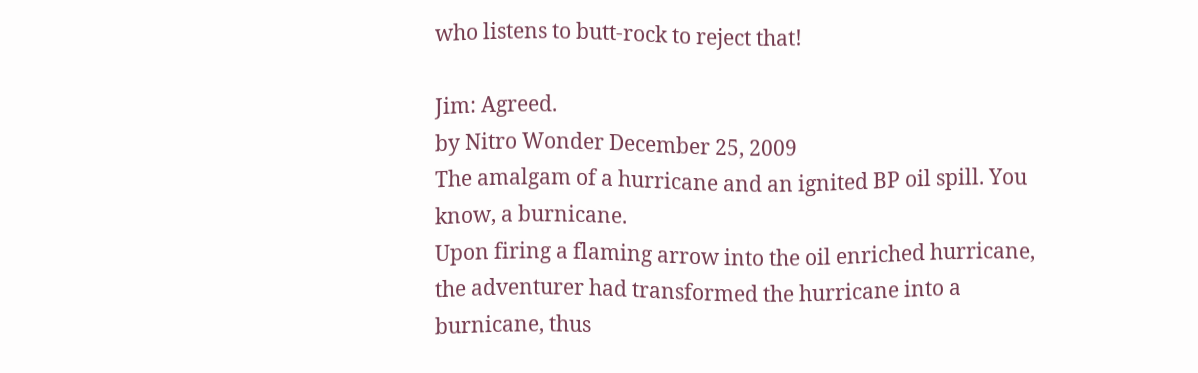who listens to butt-rock to reject that!

Jim: Agreed.
by Nitro Wonder December 25, 2009
The amalgam of a hurricane and an ignited BP oil spill. You know, a burnicane.
Upon firing a flaming arrow into the oil enriched hurricane, the adventurer had transformed the hurricane into a burnicane, thus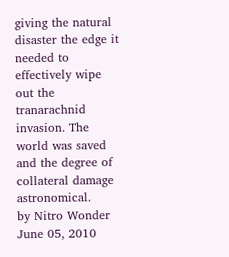giving the natural disaster the edge it needed to effectively wipe out the tranarachnid invasion. The world was saved and the degree of collateral damage astronomical.
by Nitro Wonder June 05, 2010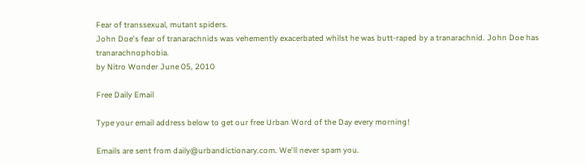Fear of transsexual, mutant spiders.
John Doe's fear of tranarachnids was vehemently exacerbated whilst he was butt-raped by a tranarachnid. John Doe has tranarachnophobia.
by Nitro Wonder June 05, 2010

Free Daily Email

Type your email address below to get our free Urban Word of the Day every morning!

Emails are sent from daily@urbandictionary.com. We'll never spam you.